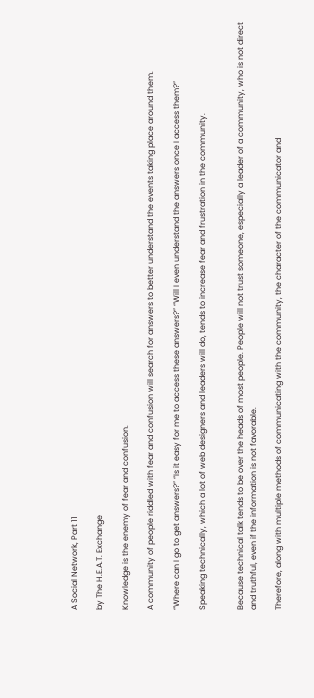A Social Network, Part 11

by The H.E.A.T. Exchange

Knowledge is the enemy of fear and confusion.

A community of people riddled with fear and confusion will search for answers to better understand the events taking place around them.

“Where can I go to get answers?” “Is it easy for me to access these answers?” “Will I even understand the answers once I access them?”

Speaking technically, which a lot of web designers and leaders will do, tends to increase fear and frustration in the community.


Because technical talk tends to be over the heads of most people. People will not trust someone, especially a leader of a community, who is not direct and truthful, even if the information is not favorable.

Therefore, along with multiple methods of communicating with the community, the character of the communicator and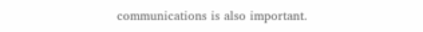communications is also important.